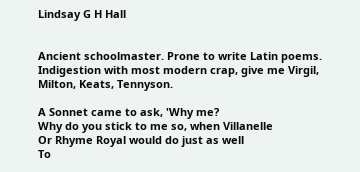Lindsay G H Hall


Ancient schoolmaster. Prone to write Latin poems. Indigestion with most modern crap, give me Virgil, Milton, Keats, Tennyson.

A Sonnet came to ask, 'Why me?
Why do you stick to me so, when Villanelle
Or Rhyme Royal would do just as well
To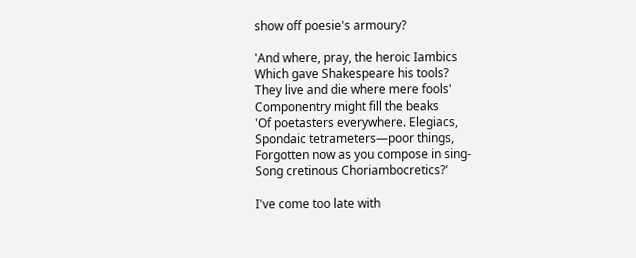show off poesie's armoury?

'And where, pray, the heroic Iambics
Which gave Shakespeare his tools?
They live and die where mere fools'
Componentry might fill the beaks
'Of poetasters everywhere. Elegiacs,
Spondaic tetrameters—poor things,
Forgotten now as you compose in sing-
Song cretinous Choriambocretics?'

I've come too late with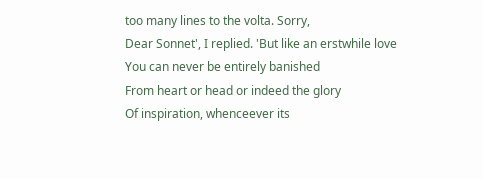too many lines to the volta. Sorry,
Dear Sonnet', I replied. 'But like an erstwhile love
You can never be entirely banished
From heart or head or indeed the glory
Of inspiration, whenceever its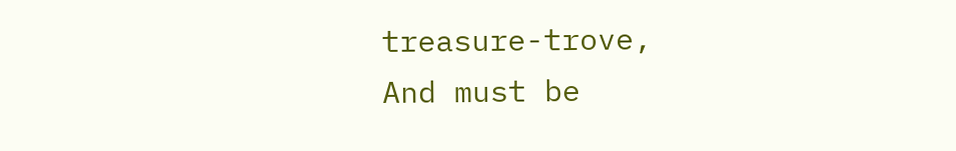treasure-trove,
And must be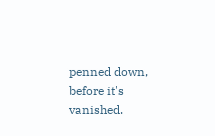penned down, before it's vanished.